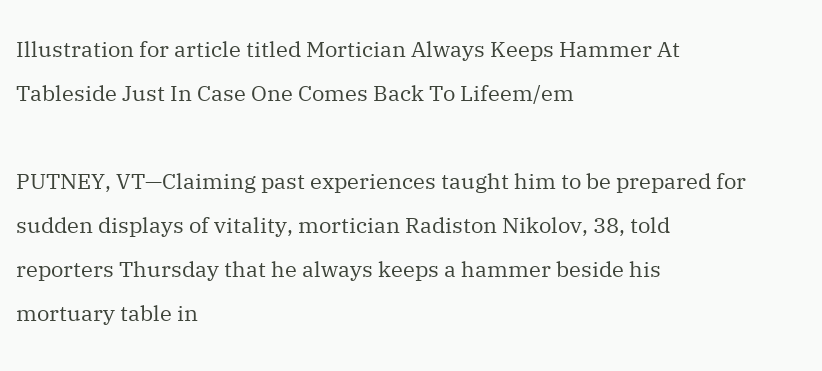Illustration for article titled Mortician Always Keeps Hammer At Tableside Just In Case One Comes Back To Lifeem/em

PUTNEY, VT—Claiming past experiences taught him to be prepared for sudden displays of vitality, mortician Radiston Nikolov, 38, told reporters Thursday that he always keeps a hammer beside his mortuary table in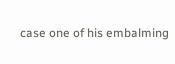case one of his embalming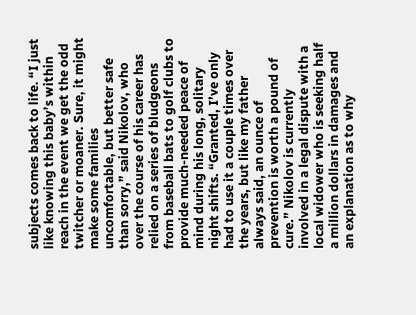subjects comes back to life. “I just like knowing this baby’s within reach in the event we get the odd twitcher or moaner. Sure, it might make some families uncomfortable, but better safe than sorry,” said Nikolov, who over the course of his career has relied on a series of bludgeons from baseball bats to golf clubs to provide much-needed peace of mind during his long, solitary night shifts. “Granted, I’ve only had to use it a couple times over the years, but like my father always said, an ounce of prevention is worth a pound of cure.” Nikolov is currently involved in a legal dispute with a local widower who is seeking half a million dollars in damages and an explanation as to why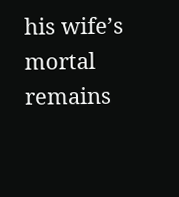his wife’s mortal remains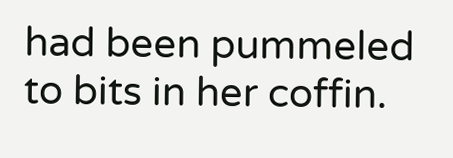had been pummeled to bits in her coffin.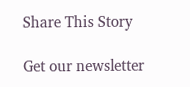Share This Story

Get our newsletter